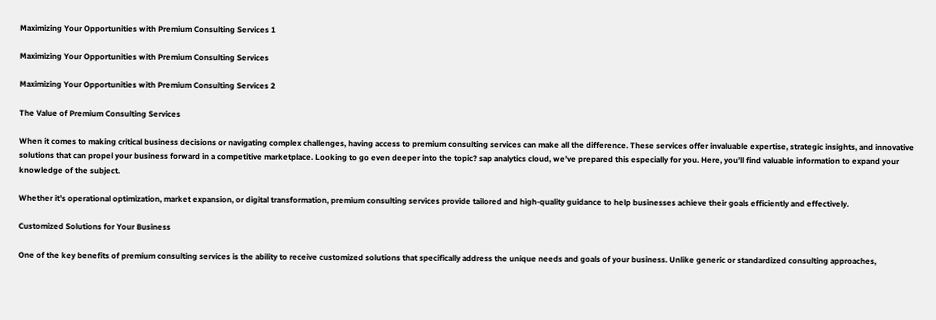Maximizing Your Opportunities with Premium Consulting Services 1

Maximizing Your Opportunities with Premium Consulting Services

Maximizing Your Opportunities with Premium Consulting Services 2

The Value of Premium Consulting Services

When it comes to making critical business decisions or navigating complex challenges, having access to premium consulting services can make all the difference. These services offer invaluable expertise, strategic insights, and innovative solutions that can propel your business forward in a competitive marketplace. Looking to go even deeper into the topic? sap analytics cloud, we’ve prepared this especially for you. Here, you’ll find valuable information to expand your knowledge of the subject.

Whether it’s operational optimization, market expansion, or digital transformation, premium consulting services provide tailored and high-quality guidance to help businesses achieve their goals efficiently and effectively.

Customized Solutions for Your Business

One of the key benefits of premium consulting services is the ability to receive customized solutions that specifically address the unique needs and goals of your business. Unlike generic or standardized consulting approaches,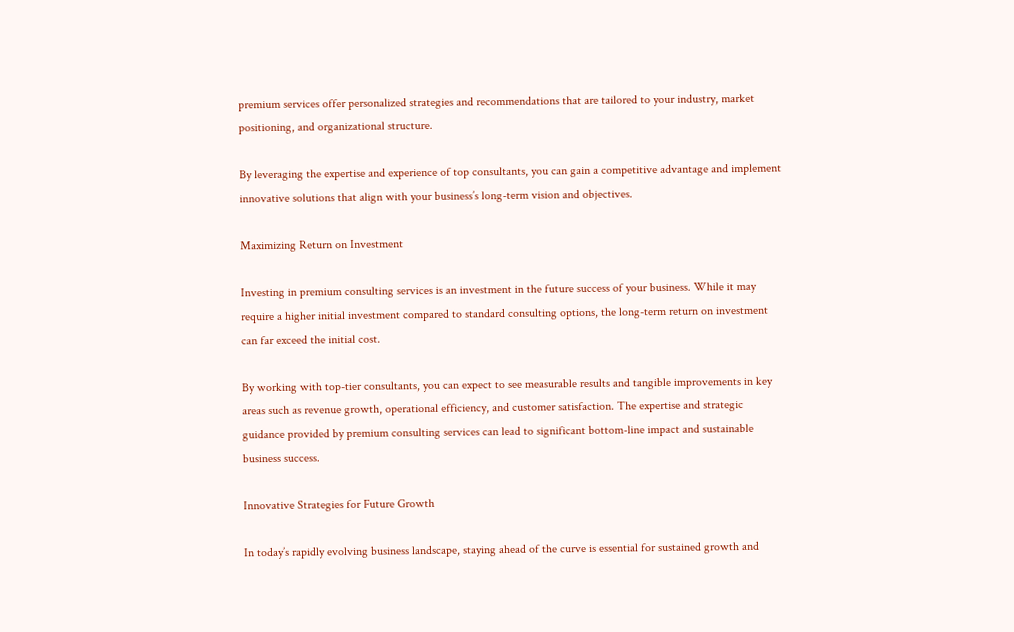premium services offer personalized strategies and recommendations that are tailored to your industry, market positioning, and organizational structure.

By leveraging the expertise and experience of top consultants, you can gain a competitive advantage and implement innovative solutions that align with your business’s long-term vision and objectives.

Maximizing Return on Investment

Investing in premium consulting services is an investment in the future success of your business. While it may require a higher initial investment compared to standard consulting options, the long-term return on investment can far exceed the initial cost.

By working with top-tier consultants, you can expect to see measurable results and tangible improvements in key areas such as revenue growth, operational efficiency, and customer satisfaction. The expertise and strategic guidance provided by premium consulting services can lead to significant bottom-line impact and sustainable business success.

Innovative Strategies for Future Growth

In today’s rapidly evolving business landscape, staying ahead of the curve is essential for sustained growth and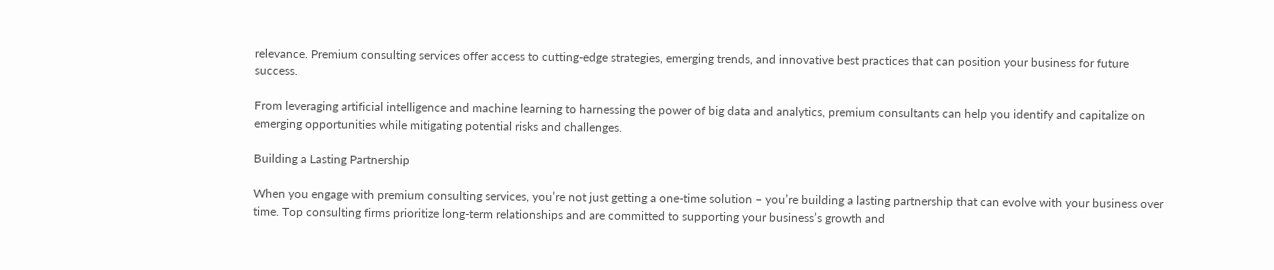relevance. Premium consulting services offer access to cutting-edge strategies, emerging trends, and innovative best practices that can position your business for future success.

From leveraging artificial intelligence and machine learning to harnessing the power of big data and analytics, premium consultants can help you identify and capitalize on emerging opportunities while mitigating potential risks and challenges.

Building a Lasting Partnership

When you engage with premium consulting services, you’re not just getting a one-time solution – you’re building a lasting partnership that can evolve with your business over time. Top consulting firms prioritize long-term relationships and are committed to supporting your business’s growth and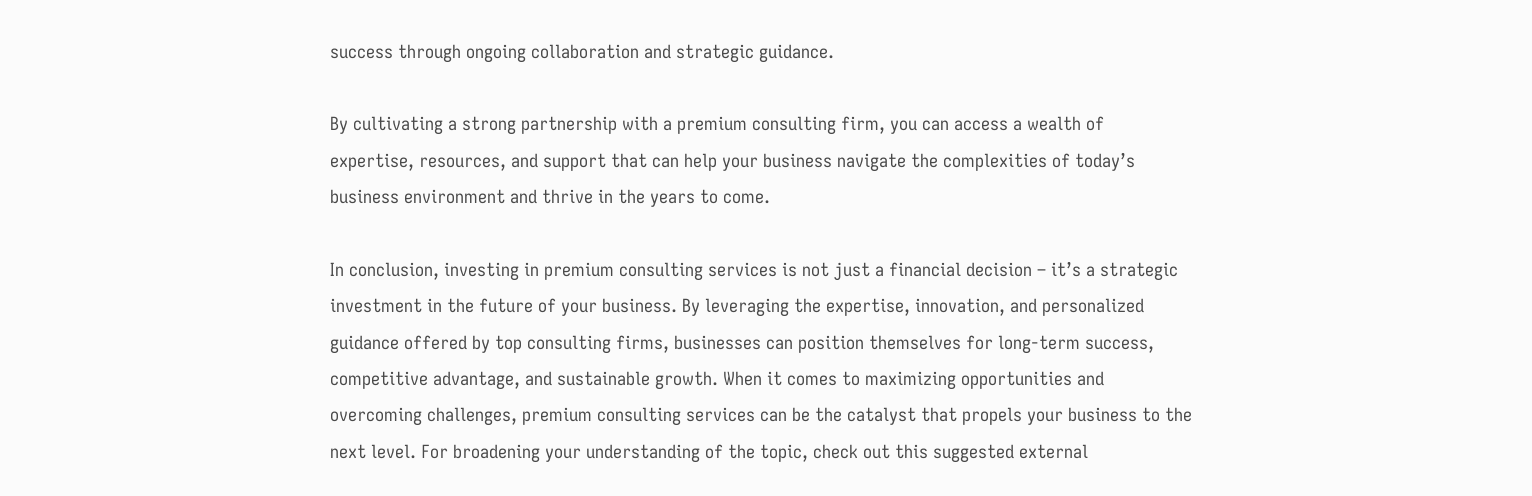success through ongoing collaboration and strategic guidance.

By cultivating a strong partnership with a premium consulting firm, you can access a wealth of expertise, resources, and support that can help your business navigate the complexities of today’s business environment and thrive in the years to come.

In conclusion, investing in premium consulting services is not just a financial decision – it’s a strategic investment in the future of your business. By leveraging the expertise, innovation, and personalized guidance offered by top consulting firms, businesses can position themselves for long-term success, competitive advantage, and sustainable growth. When it comes to maximizing opportunities and overcoming challenges, premium consulting services can be the catalyst that propels your business to the next level. For broadening your understanding of the topic, check out this suggested external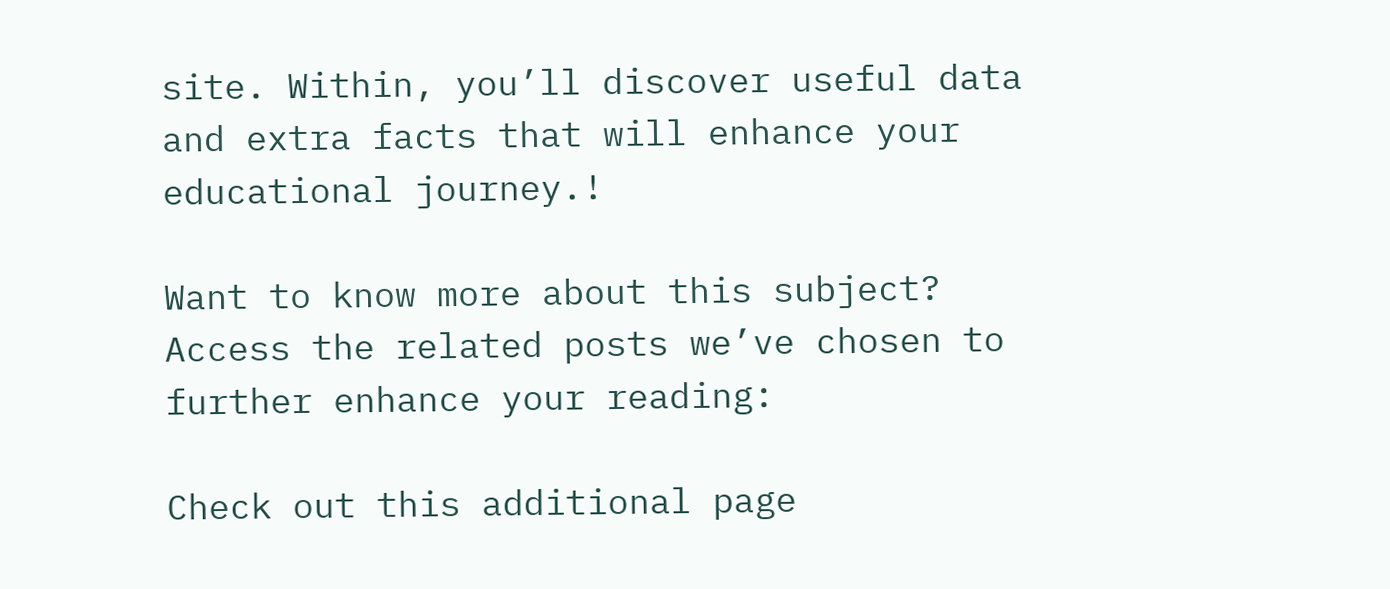site. Within, you’ll discover useful data and extra facts that will enhance your educational journey.!

Want to know more about this subject? Access the related posts we’ve chosen to further enhance your reading:

Check out this additional page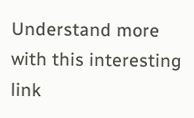Understand more with this interesting link